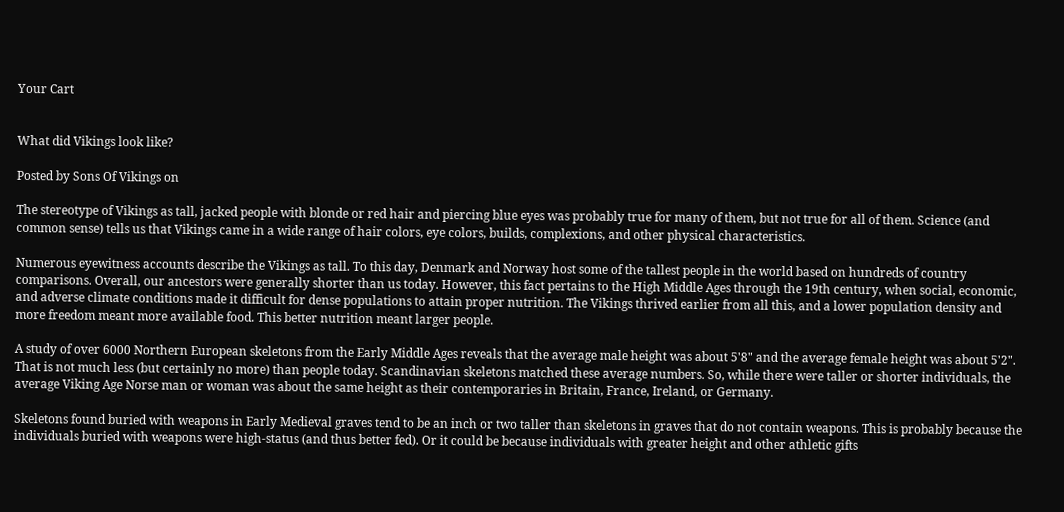Your Cart


What did Vikings look like?

Posted by Sons Of Vikings on

The stereotype of Vikings as tall, jacked people with blonde or red hair and piercing blue eyes was probably true for many of them, but not true for all of them. Science (and common sense) tells us that Vikings came in a wide range of hair colors, eye colors, builds, complexions, and other physical characteristics.

Numerous eyewitness accounts describe the Vikings as tall. To this day, Denmark and Norway host some of the tallest people in the world based on hundreds of country comparisons. Overall, our ancestors were generally shorter than us today. However, this fact pertains to the High Middle Ages through the 19th century, when social, economic, and adverse climate conditions made it difficult for dense populations to attain proper nutrition. The Vikings thrived earlier from all this, and a lower population density and more freedom meant more available food. This better nutrition meant larger people.

A study of over 6000 Northern European skeletons from the Early Middle Ages reveals that the average male height was about 5'8" and the average female height was about 5'2". That is not much less (but certainly no more) than people today. Scandinavian skeletons matched these average numbers. So, while there were taller or shorter individuals, the average Viking Age Norse man or woman was about the same height as their contemporaries in Britain, France, Ireland, or Germany.

Skeletons found buried with weapons in Early Medieval graves tend to be an inch or two taller than skeletons in graves that do not contain weapons. This is probably because the individuals buried with weapons were high-status (and thus better fed). Or it could be because individuals with greater height and other athletic gifts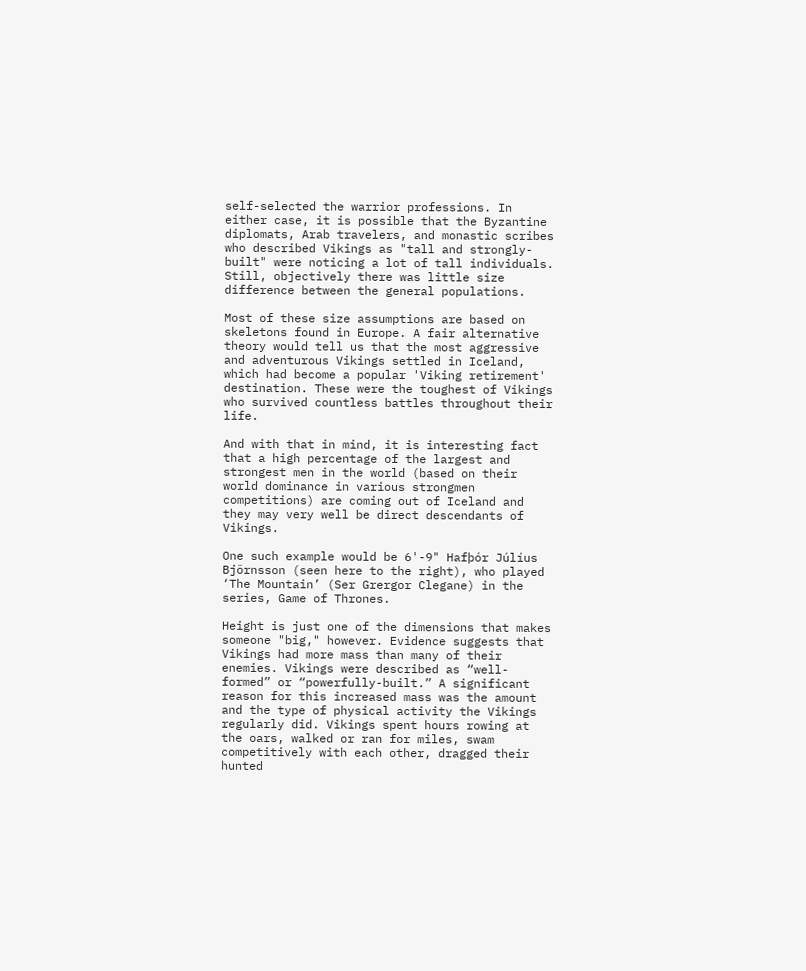self-selected the warrior professions. In either case, it is possible that the Byzantine diplomats, Arab travelers, and monastic scribes who described Vikings as "tall and strongly-built" were noticing a lot of tall individuals. Still, objectively there was little size difference between the general populations.

Most of these size assumptions are based on skeletons found in Europe. A fair alternative theory would tell us that the most aggressive and adventurous Vikings settled in Iceland, which had become a popular 'Viking retirement' destination. These were the toughest of Vikings who survived countless battles throughout their life.

And with that in mind, it is interesting fact that a high percentage of the largest and strongest men in the world (based on their world dominance in various strongmen competitions) are coming out of Iceland and they may very well be direct descendants of Vikings.

One such example would be 6'-9" Hafþór Júlíus Björnsson (seen here to the right), who played ‘The Mountain’ (Ser Grergor Clegane) in the series, Game of Thrones.

Height is just one of the dimensions that makes someone "big," however. Evidence suggests that Vikings had more mass than many of their enemies. Vikings were described as “well-formed” or “powerfully-built.” A significant reason for this increased mass was the amount and the type of physical activity the Vikings regularly did. Vikings spent hours rowing at the oars, walked or ran for miles, swam competitively with each other, dragged their hunted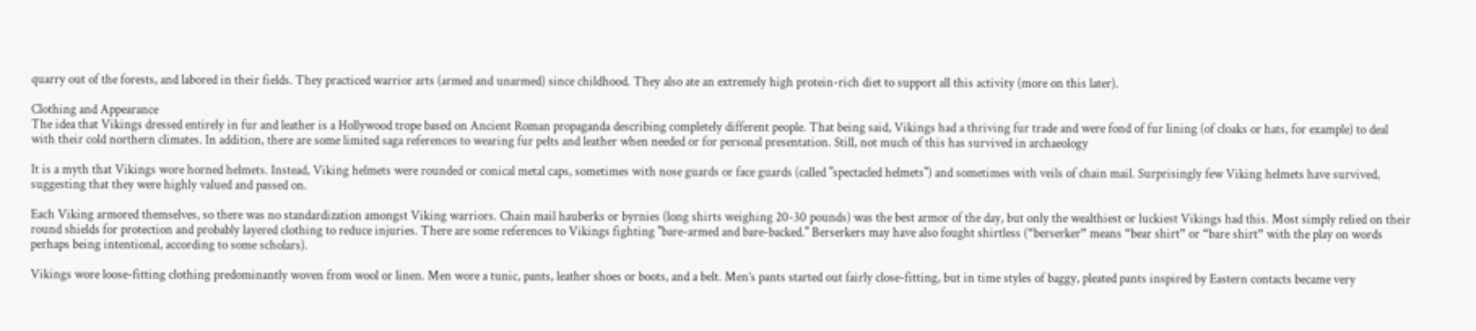quarry out of the forests, and labored in their fields. They practiced warrior arts (armed and unarmed) since childhood. They also ate an extremely high protein-rich diet to support all this activity (more on this later).

Clothing and Appearance
The idea that Vikings dressed entirely in fur and leather is a Hollywood trope based on Ancient Roman propaganda describing completely different people. That being said, Vikings had a thriving fur trade and were fond of fur lining (of cloaks or hats, for example) to deal with their cold northern climates. In addition, there are some limited saga references to wearing fur pelts and leather when needed or for personal presentation. Still, not much of this has survived in archaeology

It is a myth that Vikings wore horned helmets. Instead, Viking helmets were rounded or conical metal caps, sometimes with nose guards or face guards (called "spectacled helmets") and sometimes with veils of chain mail. Surprisingly few Viking helmets have survived, suggesting that they were highly valued and passed on.

Each Viking armored themselves, so there was no standardization amongst Viking warriors. Chain mail hauberks or byrnies (long shirts weighing 20-30 pounds) was the best armor of the day, but only the wealthiest or luckiest Vikings had this. Most simply relied on their round shields for protection and probably layered clothing to reduce injuries. There are some references to Vikings fighting "bare-armed and bare-backed." Berserkers may have also fought shirtless (“berserker” means “bear shirt” or “bare shirt” with the play on words perhaps being intentional, according to some scholars).

Vikings wore loose-fitting clothing predominantly woven from wool or linen. Men wore a tunic, pants, leather shoes or boots, and a belt. Men’s pants started out fairly close-fitting, but in time styles of baggy, pleated pants inspired by Eastern contacts became very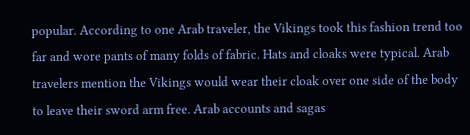popular. According to one Arab traveler, the Vikings took this fashion trend too far and wore pants of many folds of fabric. Hats and cloaks were typical. Arab travelers mention the Vikings would wear their cloak over one side of the body to leave their sword arm free. Arab accounts and sagas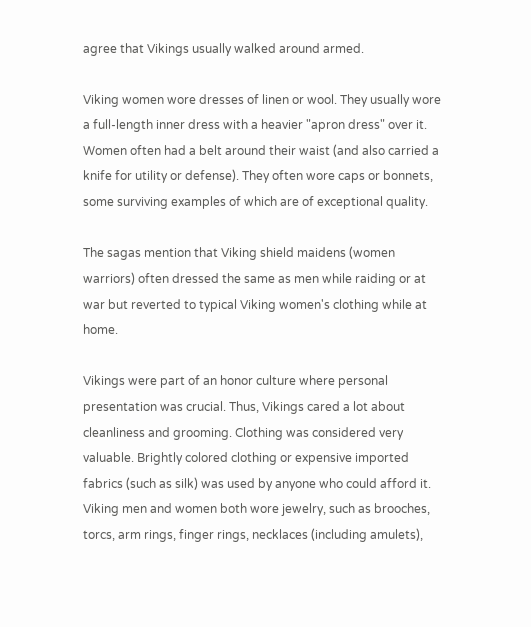agree that Vikings usually walked around armed.

Viking women wore dresses of linen or wool. They usually wore a full-length inner dress with a heavier "apron dress" over it. Women often had a belt around their waist (and also carried a knife for utility or defense). They often wore caps or bonnets, some surviving examples of which are of exceptional quality.

The sagas mention that Viking shield maidens (women warriors) often dressed the same as men while raiding or at war but reverted to typical Viking women's clothing while at home.

Vikings were part of an honor culture where personal presentation was crucial. Thus, Vikings cared a lot about cleanliness and grooming. Clothing was considered very valuable. Brightly colored clothing or expensive imported fabrics (such as silk) was used by anyone who could afford it. Viking men and women both wore jewelry, such as brooches, torcs, arm rings, finger rings, necklaces (including amulets),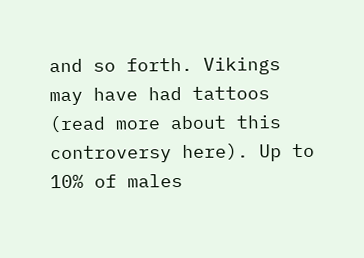and so forth. Vikings may have had tattoos (read more about this controversy here). Up to 10% of males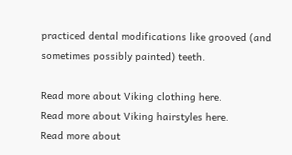practiced dental modifications like grooved (and sometimes possibly painted) teeth.

Read more about Viking clothing here.
Read more about Viking hairstyles here.
Read more about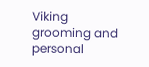Viking grooming and personal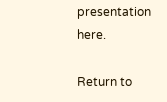presentation here.

Return to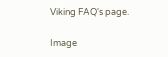Viking FAQ's page.

Image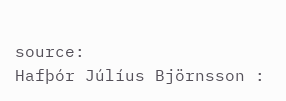source:
Hafþór Júlíus Björnsson :